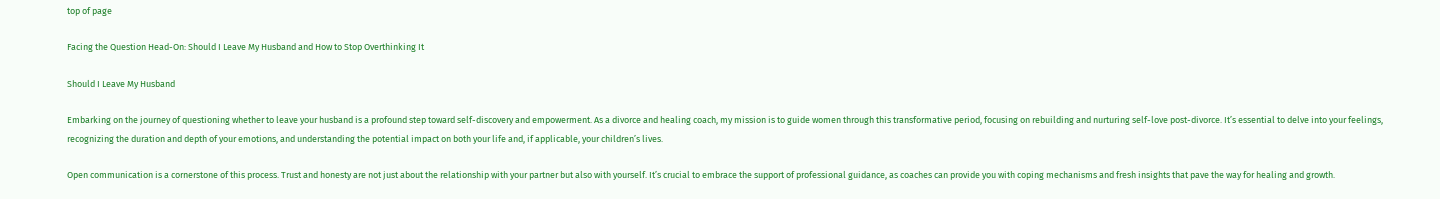top of page

Facing the Question Head-On: Should I Leave My Husband and How to Stop Overthinking It

Should I Leave My Husband

Embarking on the journey of questioning whether to leave your husband is a profound step toward self-discovery and empowerment. As a divorce and healing coach, my mission is to guide women through this transformative period, focusing on rebuilding and nurturing self-love post-divorce. It’s essential to delve into your feelings, recognizing the duration and depth of your emotions, and understanding the potential impact on both your life and, if applicable, your children’s lives.

Open communication is a cornerstone of this process. Trust and honesty are not just about the relationship with your partner but also with yourself. It’s crucial to embrace the support of professional guidance, as coaches can provide you with coping mechanisms and fresh insights that pave the way for healing and growth.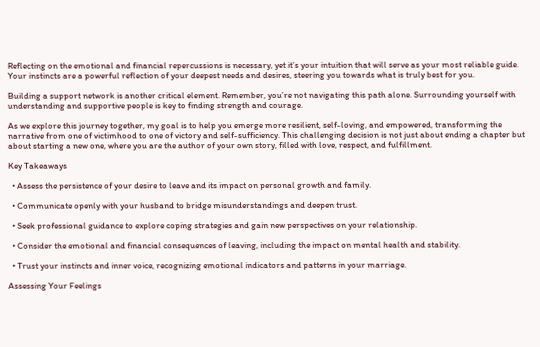Reflecting on the emotional and financial repercussions is necessary, yet it’s your intuition that will serve as your most reliable guide. Your instincts are a powerful reflection of your deepest needs and desires, steering you towards what is truly best for you.

Building a support network is another critical element. Remember, you’re not navigating this path alone. Surrounding yourself with understanding and supportive people is key to finding strength and courage.

As we explore this journey together, my goal is to help you emerge more resilient, self-loving, and empowered, transforming the narrative from one of victimhood to one of victory and self-sufficiency. This challenging decision is not just about ending a chapter but about starting a new one, where you are the author of your own story, filled with love, respect, and fulfillment.

Key Takeaways

  • Assess the persistence of your desire to leave and its impact on personal growth and family.

  • Communicate openly with your husband to bridge misunderstandings and deepen trust.

  • Seek professional guidance to explore coping strategies and gain new perspectives on your relationship.

  • Consider the emotional and financial consequences of leaving, including the impact on mental health and stability.

  • Trust your instincts and inner voice, recognizing emotional indicators and patterns in your marriage.

Assessing Your Feelings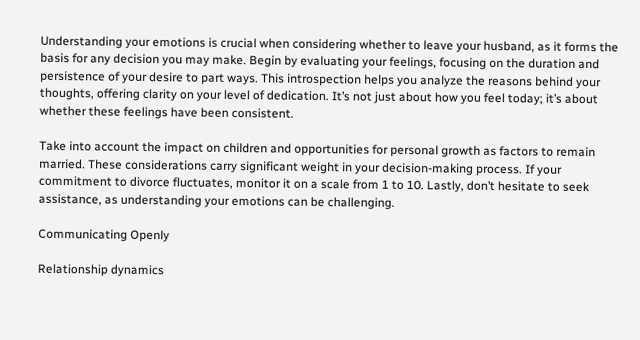Understanding your emotions is crucial when considering whether to leave your husband, as it forms the basis for any decision you may make. Begin by evaluating your feelings, focusing on the duration and persistence of your desire to part ways. This introspection helps you analyze the reasons behind your thoughts, offering clarity on your level of dedication. It’s not just about how you feel today; it’s about whether these feelings have been consistent.

Take into account the impact on children and opportunities for personal growth as factors to remain married. These considerations carry significant weight in your decision-making process. If your commitment to divorce fluctuates, monitor it on a scale from 1 to 10. Lastly, don’t hesitate to seek assistance, as understanding your emotions can be challenging.

Communicating Openly

Relationship dynamics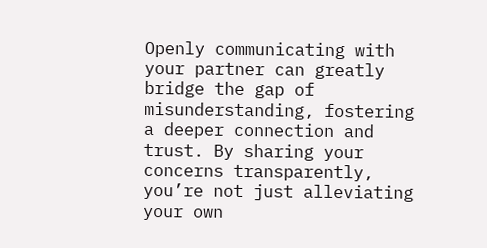Openly communicating with your partner can greatly bridge the gap of misunderstanding, fostering a deeper connection and trust. By sharing your concerns transparently, you’re not just alleviating your own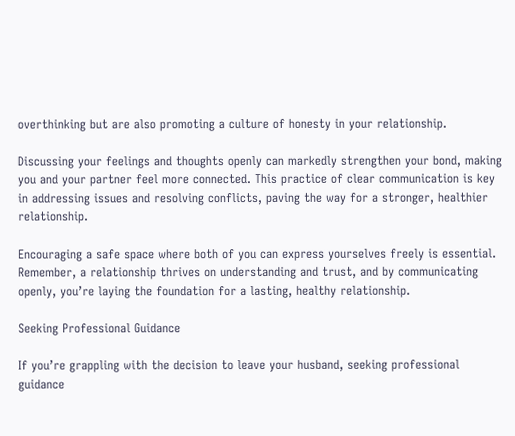overthinking but are also promoting a culture of honesty in your relationship.

Discussing your feelings and thoughts openly can markedly strengthen your bond, making you and your partner feel more connected. This practice of clear communication is key in addressing issues and resolving conflicts, paving the way for a stronger, healthier relationship.

Encouraging a safe space where both of you can express yourselves freely is essential. Remember, a relationship thrives on understanding and trust, and by communicating openly, you’re laying the foundation for a lasting, healthy relationship.

Seeking Professional Guidance

If you’re grappling with the decision to leave your husband, seeking professional guidance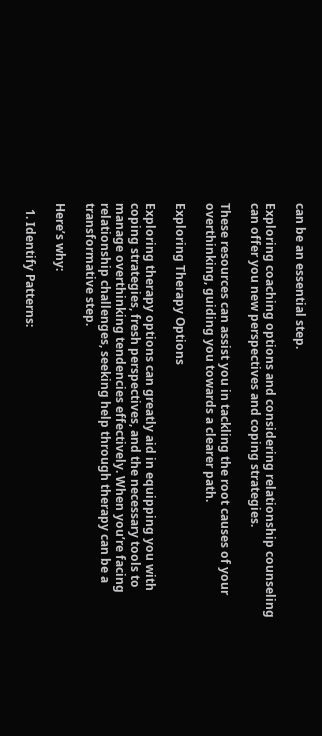can be an essential step.

Exploring coaching options and considering relationship counseling can offer you new perspectives and coping strategies.

These resources can assist you in tackling the root causes of your overthinking, guiding you towards a clearer path.

Exploring Therapy Options

Exploring therapy options can greatly aid in equipping you with coping strategies, fresh perspectives, and the necessary tools to manage overthinking tendencies effectively. When you’re facing relationship challenges, seeking help through therapy can be a transformative step.

Here’s why:

  1. Identify Patterns: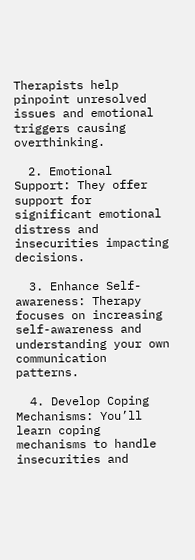Therapists help pinpoint unresolved issues and emotional triggers causing overthinking.

  2. Emotional Support: They offer support for significant emotional distress and insecurities impacting decisions.

  3. Enhance Self-awareness: Therapy focuses on increasing self-awareness and understanding your own communication patterns.

  4. Develop Coping Mechanisms: You’ll learn coping mechanisms to handle insecurities and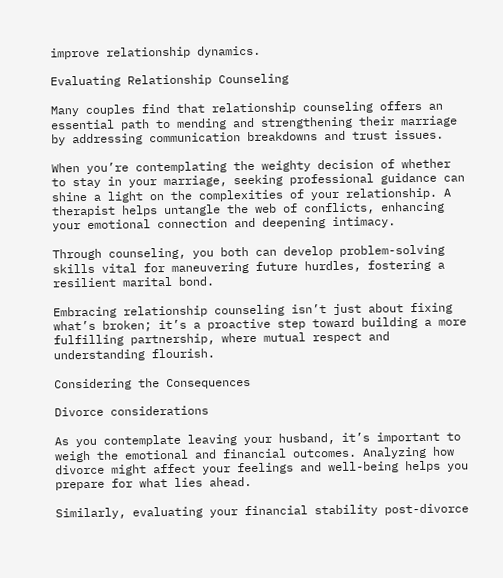improve relationship dynamics.

Evaluating Relationship Counseling

Many couples find that relationship counseling offers an essential path to mending and strengthening their marriage by addressing communication breakdowns and trust issues.

When you’re contemplating the weighty decision of whether to stay in your marriage, seeking professional guidance can shine a light on the complexities of your relationship. A therapist helps untangle the web of conflicts, enhancing your emotional connection and deepening intimacy.

Through counseling, you both can develop problem-solving skills vital for maneuvering future hurdles, fostering a resilient marital bond.

Embracing relationship counseling isn’t just about fixing what’s broken; it’s a proactive step toward building a more fulfilling partnership, where mutual respect and understanding flourish.

Considering the Consequences

Divorce considerations

As you contemplate leaving your husband, it’s important to weigh the emotional and financial outcomes. Analyzing how divorce might affect your feelings and well-being helps you prepare for what lies ahead.

Similarly, evaluating your financial stability post-divorce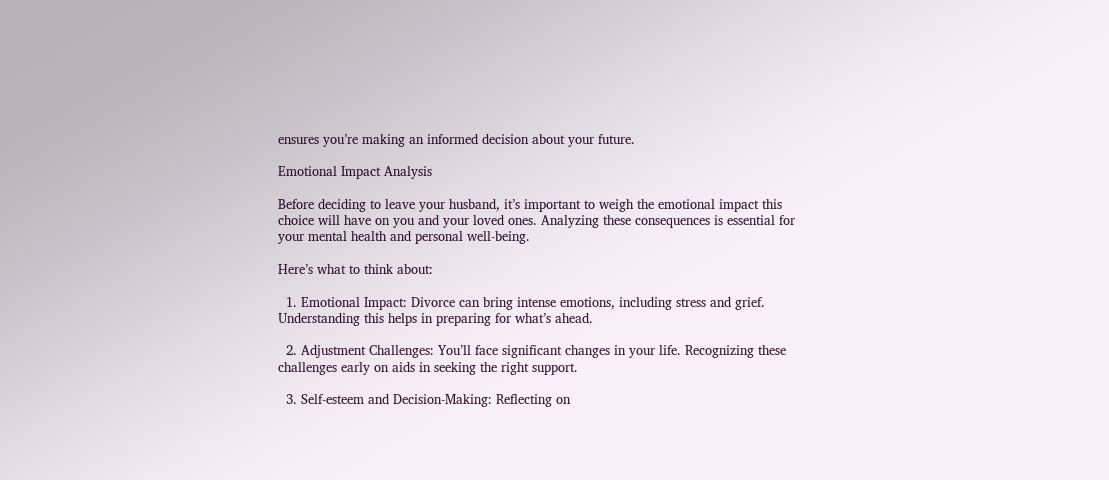ensures you’re making an informed decision about your future.

Emotional Impact Analysis

Before deciding to leave your husband, it’s important to weigh the emotional impact this choice will have on you and your loved ones. Analyzing these consequences is essential for your mental health and personal well-being.

Here’s what to think about:

  1. Emotional Impact: Divorce can bring intense emotions, including stress and grief. Understanding this helps in preparing for what’s ahead.

  2. Adjustment Challenges: You’ll face significant changes in your life. Recognizing these challenges early on aids in seeking the right support.

  3. Self-esteem and Decision-Making: Reflecting on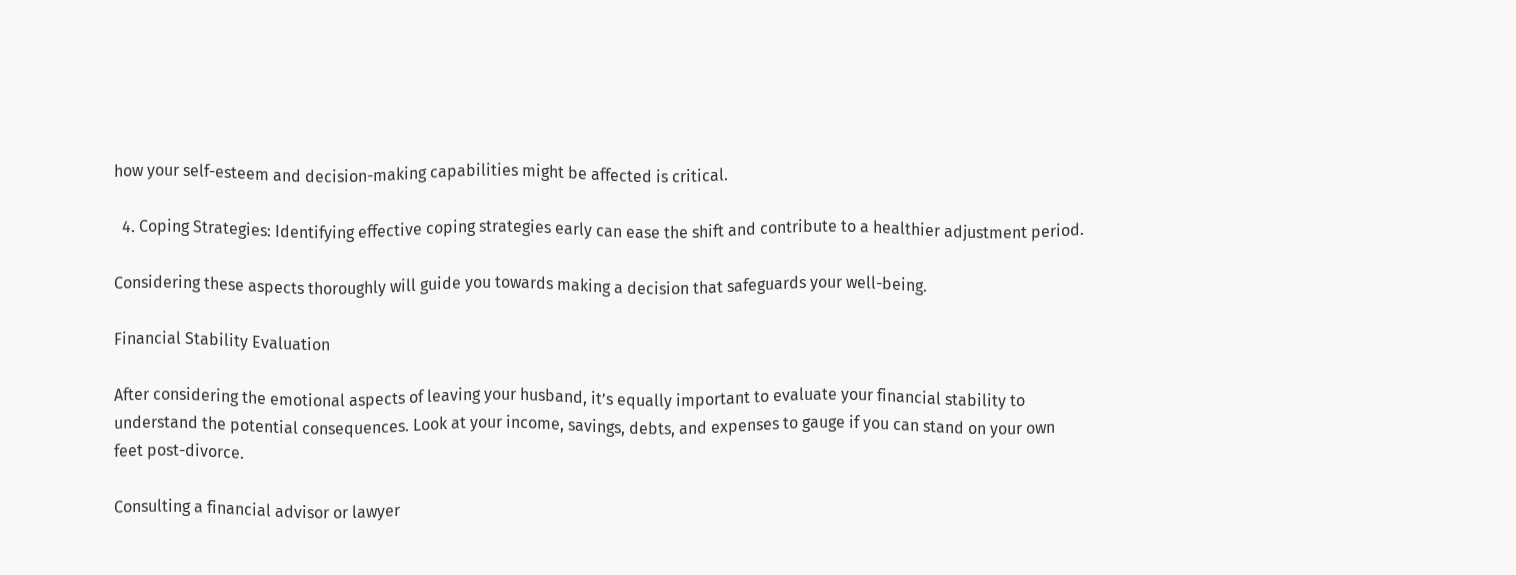how your self-esteem and decision-making capabilities might be affected is critical.

  4. Coping Strategies: Identifying effective coping strategies early can ease the shift and contribute to a healthier adjustment period.

Considering these aspects thoroughly will guide you towards making a decision that safeguards your well-being.

Financial Stability Evaluation

After considering the emotional aspects of leaving your husband, it’s equally important to evaluate your financial stability to understand the potential consequences. Look at your income, savings, debts, and expenses to gauge if you can stand on your own feet post-divorce.

Consulting a financial advisor or lawyer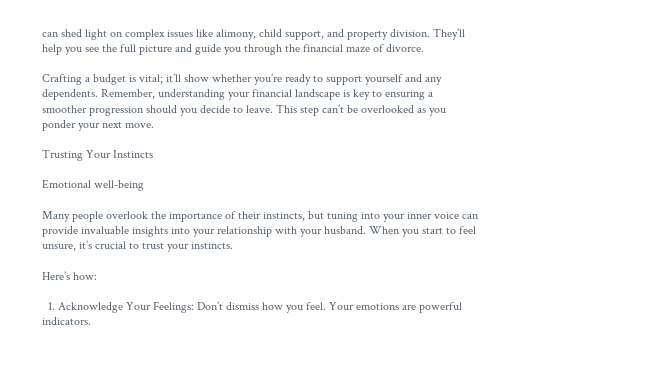can shed light on complex issues like alimony, child support, and property division. They’ll help you see the full picture and guide you through the financial maze of divorce.

Crafting a budget is vital; it’ll show whether you’re ready to support yourself and any dependents. Remember, understanding your financial landscape is key to ensuring a smoother progression should you decide to leave. This step can’t be overlooked as you ponder your next move.

Trusting Your Instincts

Emotional well-being

Many people overlook the importance of their instincts, but tuning into your inner voice can provide invaluable insights into your relationship with your husband. When you start to feel unsure, it’s crucial to trust your instincts.

Here’s how:

  1. Acknowledge Your Feelings: Don’t dismiss how you feel. Your emotions are powerful indicators.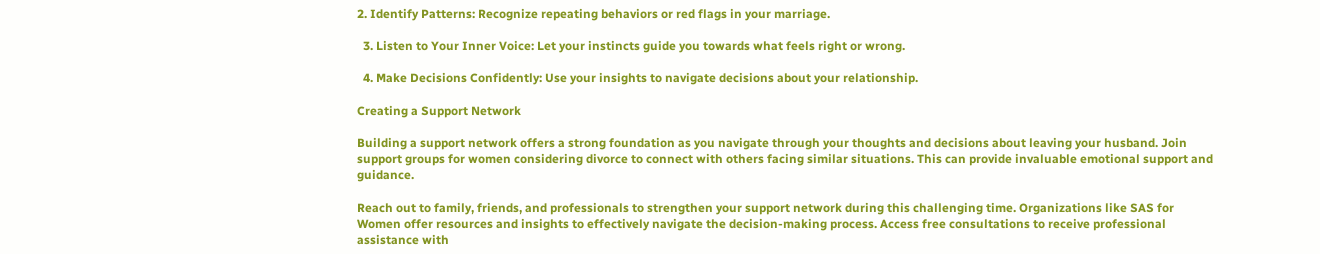2. Identify Patterns: Recognize repeating behaviors or red flags in your marriage.

  3. Listen to Your Inner Voice: Let your instincts guide you towards what feels right or wrong.

  4. Make Decisions Confidently: Use your insights to navigate decisions about your relationship.

Creating a Support Network

Building a support network offers a strong foundation as you navigate through your thoughts and decisions about leaving your husband. Join support groups for women considering divorce to connect with others facing similar situations. This can provide invaluable emotional support and guidance.

Reach out to family, friends, and professionals to strengthen your support network during this challenging time. Organizations like SAS for Women offer resources and insights to effectively navigate the decision-making process. Access free consultations to receive professional assistance with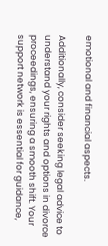emotional and financial aspects.

Additionally, consider seeking legal advice to understand your rights and options in divorce proceedings, ensuring a smooth shift. Your support network is essential for guidance,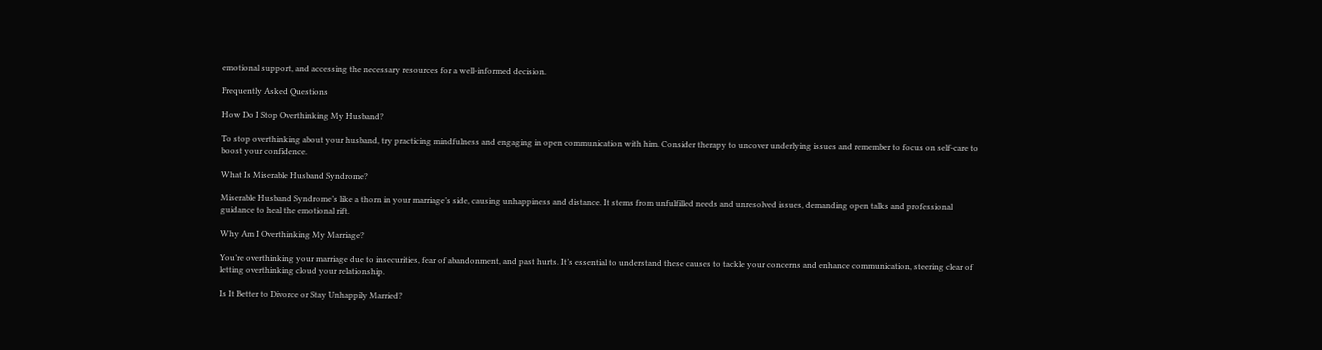emotional support, and accessing the necessary resources for a well-informed decision.

Frequently Asked Questions

How Do I Stop Overthinking My Husband?

To stop overthinking about your husband, try practicing mindfulness and engaging in open communication with him. Consider therapy to uncover underlying issues and remember to focus on self-care to boost your confidence.

What Is Miserable Husband Syndrome?

Miserable Husband Syndrome’s like a thorn in your marriage’s side, causing unhappiness and distance. It stems from unfulfilled needs and unresolved issues, demanding open talks and professional guidance to heal the emotional rift.

Why Am I Overthinking My Marriage?

You’re overthinking your marriage due to insecurities, fear of abandonment, and past hurts. It’s essential to understand these causes to tackle your concerns and enhance communication, steering clear of letting overthinking cloud your relationship.

Is It Better to Divorce or Stay Unhappily Married?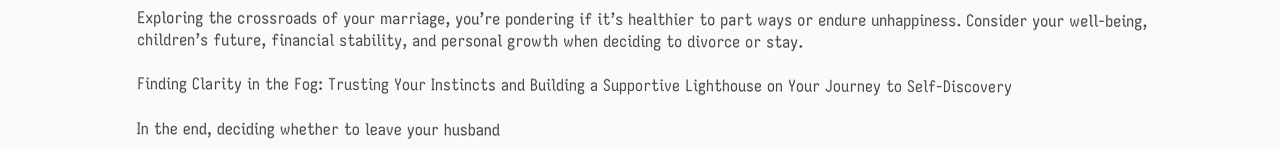Exploring the crossroads of your marriage, you’re pondering if it’s healthier to part ways or endure unhappiness. Consider your well-being, children’s future, financial stability, and personal growth when deciding to divorce or stay.

Finding Clarity in the Fog: Trusting Your Instincts and Building a Supportive Lighthouse on Your Journey to Self-Discovery

In the end, deciding whether to leave your husband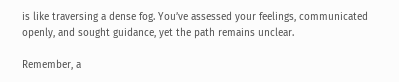is like traversing a dense fog. You’ve assessed your feelings, communicated openly, and sought guidance, yet the path remains unclear.

Remember, a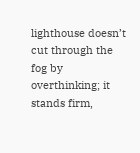lighthouse doesn’t cut through the fog by overthinking; it stands firm,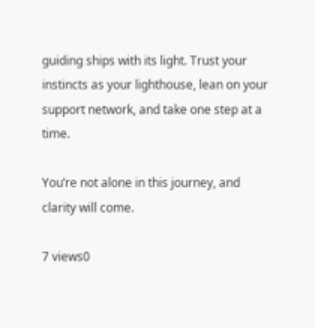guiding ships with its light. Trust your instincts as your lighthouse, lean on your support network, and take one step at a time.

You’re not alone in this journey, and clarity will come.

7 views0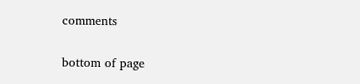comments


bottom of page